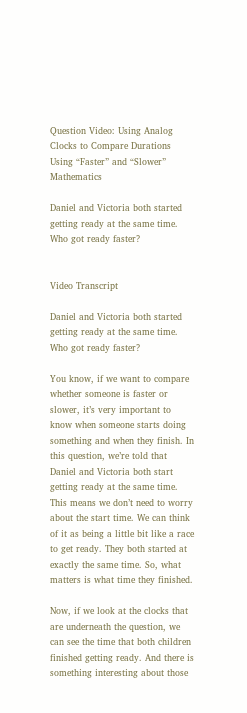Question Video: Using Analog Clocks to Compare Durations Using “Faster” and “Slower” Mathematics

Daniel and Victoria both started getting ready at the same time. Who got ready faster?


Video Transcript

Daniel and Victoria both started getting ready at the same time. Who got ready faster?

You know, if we want to compare whether someone is faster or slower, it’s very important to know when someone starts doing something and when they finish. In this question, we’re told that Daniel and Victoria both start getting ready at the same time. This means we don’t need to worry about the start time. We can think of it as being a little bit like a race to get ready. They both started at exactly the same time. So, what matters is what time they finished.

Now, if we look at the clocks that are underneath the question, we can see the time that both children finished getting ready. And there is something interesting about those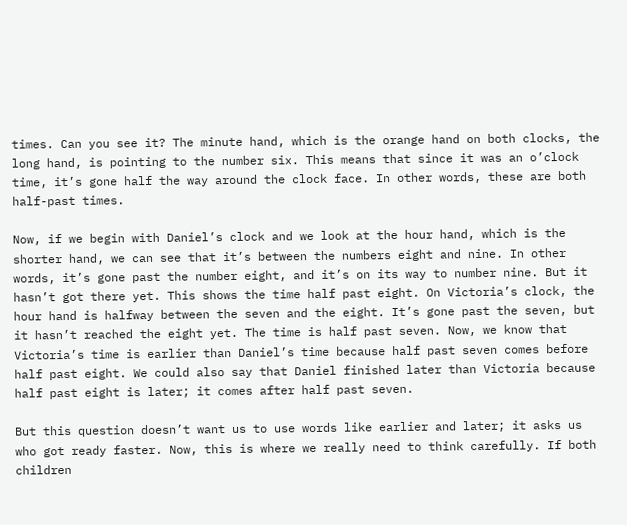times. Can you see it? The minute hand, which is the orange hand on both clocks, the long hand, is pointing to the number six. This means that since it was an o’clock time, it’s gone half the way around the clock face. In other words, these are both half-past times.

Now, if we begin with Daniel’s clock and we look at the hour hand, which is the shorter hand, we can see that it’s between the numbers eight and nine. In other words, it’s gone past the number eight, and it’s on its way to number nine. But it hasn’t got there yet. This shows the time half past eight. On Victoria’s clock, the hour hand is halfway between the seven and the eight. It’s gone past the seven, but it hasn’t reached the eight yet. The time is half past seven. Now, we know that Victoria’s time is earlier than Daniel’s time because half past seven comes before half past eight. We could also say that Daniel finished later than Victoria because half past eight is later; it comes after half past seven.

But this question doesn’t want us to use words like earlier and later; it asks us who got ready faster. Now, this is where we really need to think carefully. If both children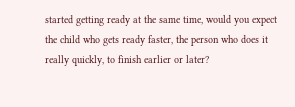started getting ready at the same time, would you expect the child who gets ready faster, the person who does it really quickly, to finish earlier or later?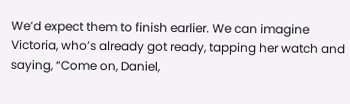We’d expect them to finish earlier. We can imagine Victoria, who’s already got ready, tapping her watch and saying, “Come on, Daniel,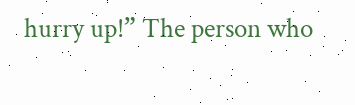hurry up!” The person who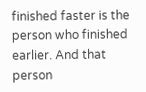finished faster is the person who finished earlier. And that person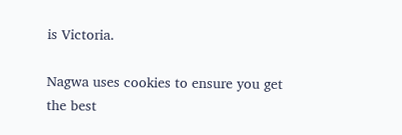is Victoria.

Nagwa uses cookies to ensure you get the best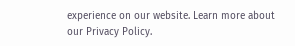experience on our website. Learn more about our Privacy Policy.